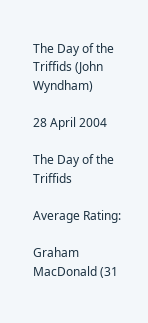The Day of the Triffids (John Wyndham)

28 April 2004

The Day of the Triffids

Average Rating:

Graham MacDonald (31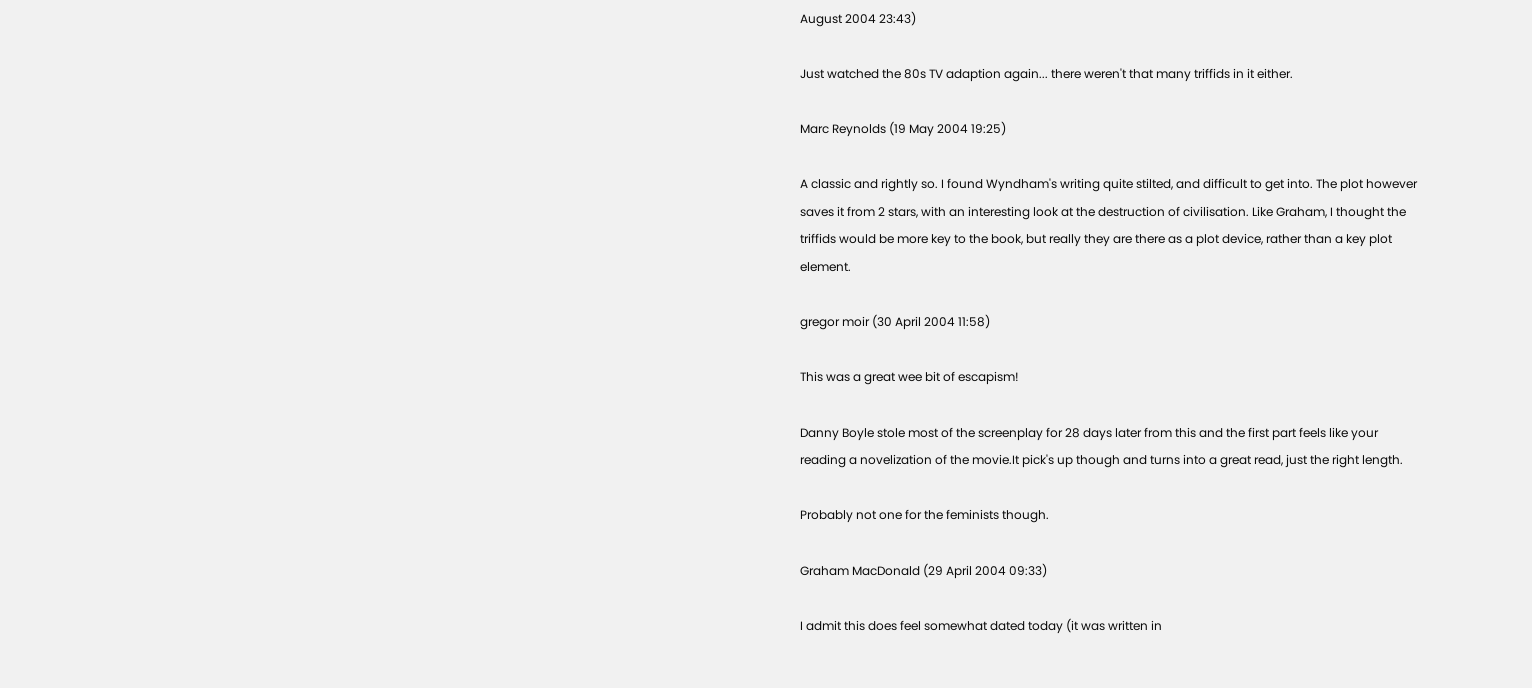August 2004 23:43)

Just watched the 80s TV adaption again... there weren't that many triffids in it either.

Marc Reynolds (19 May 2004 19:25)

A classic and rightly so. I found Wyndham's writing quite stilted, and difficult to get into. The plot however saves it from 2 stars, with an interesting look at the destruction of civilisation. Like Graham, I thought the triffids would be more key to the book, but really they are there as a plot device, rather than a key plot element.

gregor moir (30 April 2004 11:58)

This was a great wee bit of escapism!

Danny Boyle stole most of the screenplay for 28 days later from this and the first part feels like your reading a novelization of the movie.It pick's up though and turns into a great read, just the right length.

Probably not one for the feminists though.

Graham MacDonald (29 April 2004 09:33)

I admit this does feel somewhat dated today (it was written in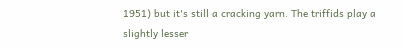1951) but it's still a cracking yarn. The triffids play a slightly lesser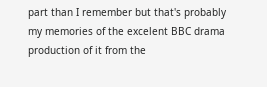part than I remember but that's probably my memories of the excelent BBC drama production of it from the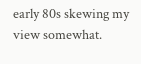early 80s skewing my view somewhat.